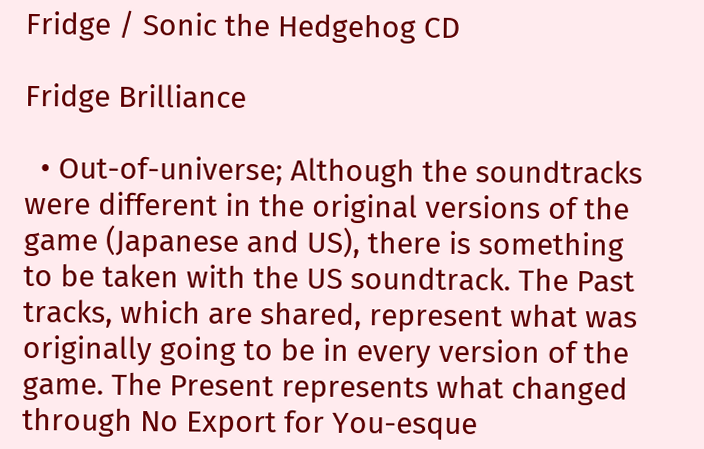Fridge / Sonic the Hedgehog CD

Fridge Brilliance

  • Out-of-universe; Although the soundtracks were different in the original versions of the game (Japanese and US), there is something to be taken with the US soundtrack. The Past tracks, which are shared, represent what was originally going to be in every version of the game. The Present represents what changed through No Export for You-esque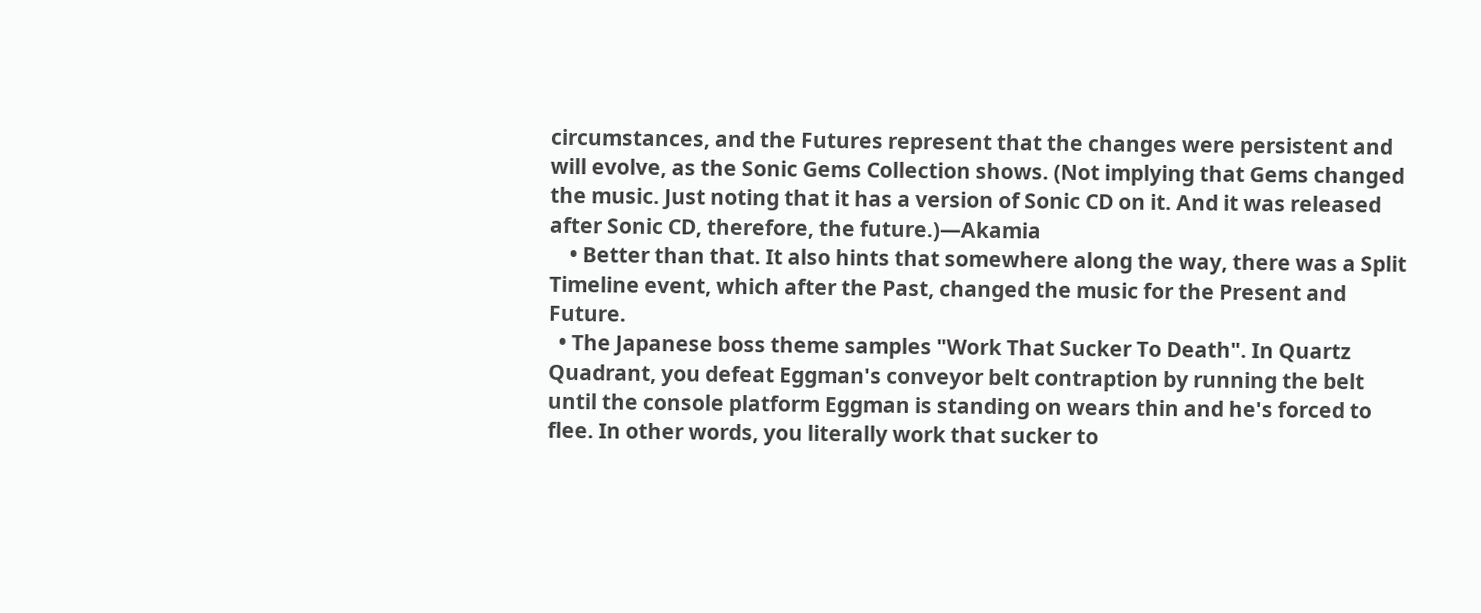circumstances, and the Futures represent that the changes were persistent and will evolve, as the Sonic Gems Collection shows. (Not implying that Gems changed the music. Just noting that it has a version of Sonic CD on it. And it was released after Sonic CD, therefore, the future.)—Akamia
    • Better than that. It also hints that somewhere along the way, there was a Split Timeline event, which after the Past, changed the music for the Present and Future.
  • The Japanese boss theme samples "Work That Sucker To Death". In Quartz Quadrant, you defeat Eggman's conveyor belt contraption by running the belt until the console platform Eggman is standing on wears thin and he's forced to flee. In other words, you literally work that sucker to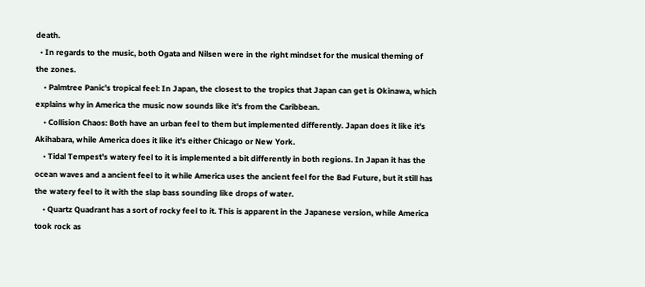death.
  • In regards to the music, both Ogata and Nilsen were in the right mindset for the musical theming of the zones.
    • Palmtree Panic's tropical feel: In Japan, the closest to the tropics that Japan can get is Okinawa, which explains why in America the music now sounds like it's from the Caribbean.
    • Collision Chaos: Both have an urban feel to them but implemented differently. Japan does it like it's Akihabara, while America does it like it's either Chicago or New York.
    • Tidal Tempest's watery feel to it is implemented a bit differently in both regions. In Japan it has the ocean waves and a ancient feel to it while America uses the ancient feel for the Bad Future, but it still has the watery feel to it with the slap bass sounding like drops of water.
    • Quartz Quadrant has a sort of rocky feel to it. This is apparent in the Japanese version, while America took rock as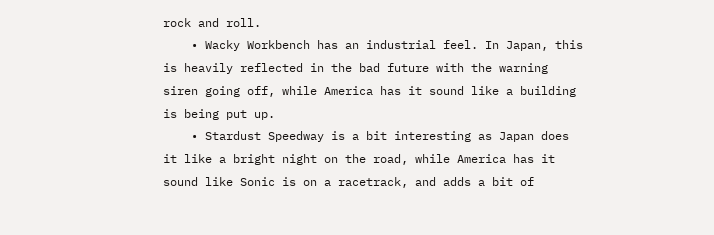rock and roll.
    • Wacky Workbench has an industrial feel. In Japan, this is heavily reflected in the bad future with the warning siren going off, while America has it sound like a building is being put up.
    • Stardust Speedway is a bit interesting as Japan does it like a bright night on the road, while America has it sound like Sonic is on a racetrack, and adds a bit of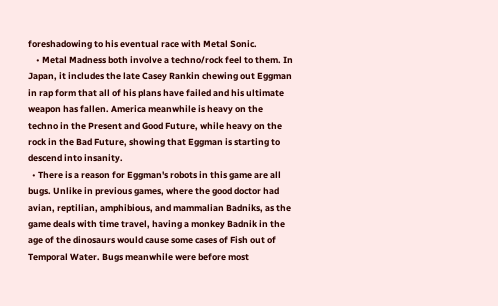foreshadowing to his eventual race with Metal Sonic.
    • Metal Madness both involve a techno/rock feel to them. In Japan, it includes the late Casey Rankin chewing out Eggman in rap form that all of his plans have failed and his ultimate weapon has fallen. America meanwhile is heavy on the techno in the Present and Good Future, while heavy on the rock in the Bad Future, showing that Eggman is starting to descend into insanity.
  • There is a reason for Eggman's robots in this game are all bugs. Unlike in previous games, where the good doctor had avian, reptilian, amphibious, and mammalian Badniks, as the game deals with time travel, having a monkey Badnik in the age of the dinosaurs would cause some cases of Fish out of Temporal Water. Bugs meanwhile were before most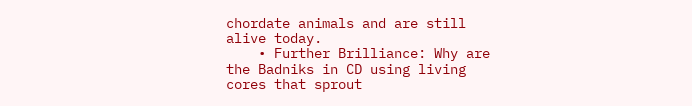chordate animals and are still alive today.
    • Further Brilliance: Why are the Badniks in CD using living cores that sprout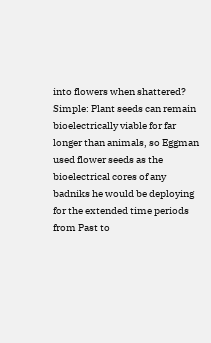into flowers when shattered? Simple: Plant seeds can remain bioelectrically viable for far longer than animals, so Eggman used flower seeds as the bioelectrical cores of any badniks he would be deploying for the extended time periods from Past to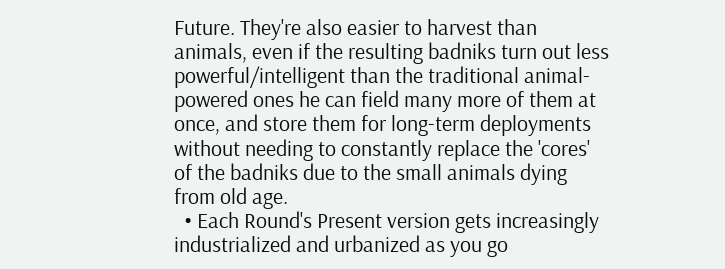Future. They're also easier to harvest than animals, even if the resulting badniks turn out less powerful/intelligent than the traditional animal-powered ones he can field many more of them at once, and store them for long-term deployments without needing to constantly replace the 'cores' of the badniks due to the small animals dying from old age.
  • Each Round's Present version gets increasingly industrialized and urbanized as you go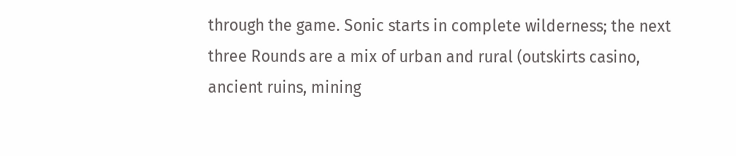through the game. Sonic starts in complete wilderness; the next three Rounds are a mix of urban and rural (outskirts casino, ancient ruins, mining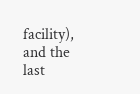facility), and the last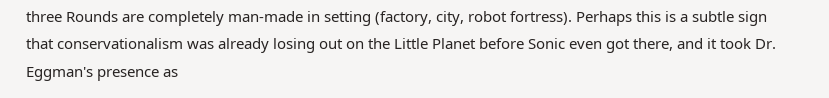three Rounds are completely man-made in setting (factory, city, robot fortress). Perhaps this is a subtle sign that conservationalism was already losing out on the Little Planet before Sonic even got there, and it took Dr. Eggman's presence as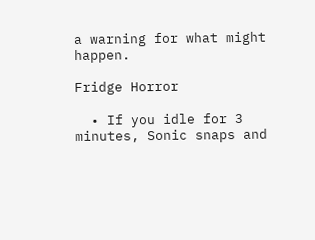a warning for what might happen.

Fridge Horror

  • If you idle for 3 minutes, Sonic snaps and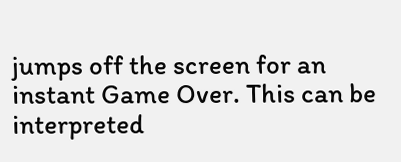jumps off the screen for an instant Game Over. This can be interpreted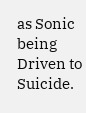as Sonic being Driven to Suicide.